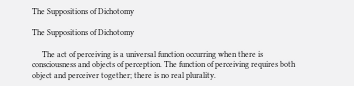The Suppositions of Dichotomy

The Suppositions of Dichotomy

     The act of perceiving is a universal function occurring when there is consciousness and objects of perception. The function of perceiving requires both object and perceiver together; there is no real plurality.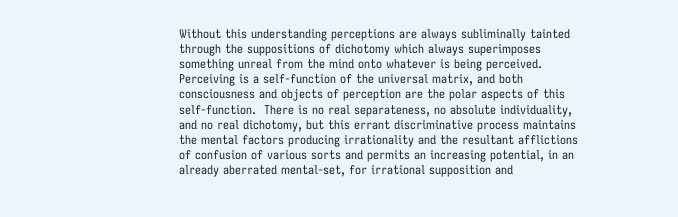Without this understanding perceptions are always subliminally tainted through the suppositions of dichotomy which always superimposes something unreal from the mind onto whatever is being perceived.  Perceiving is a self-function of the universal matrix, and both consciousness and objects of perception are the polar aspects of this self-function.  There is no real separateness, no absolute individuality, and no real dichotomy, but this errant discriminative process maintains the mental factors producing irrationality and the resultant afflictions of confusion of various sorts and permits an increasing potential, in an already aberrated mental-set, for irrational supposition and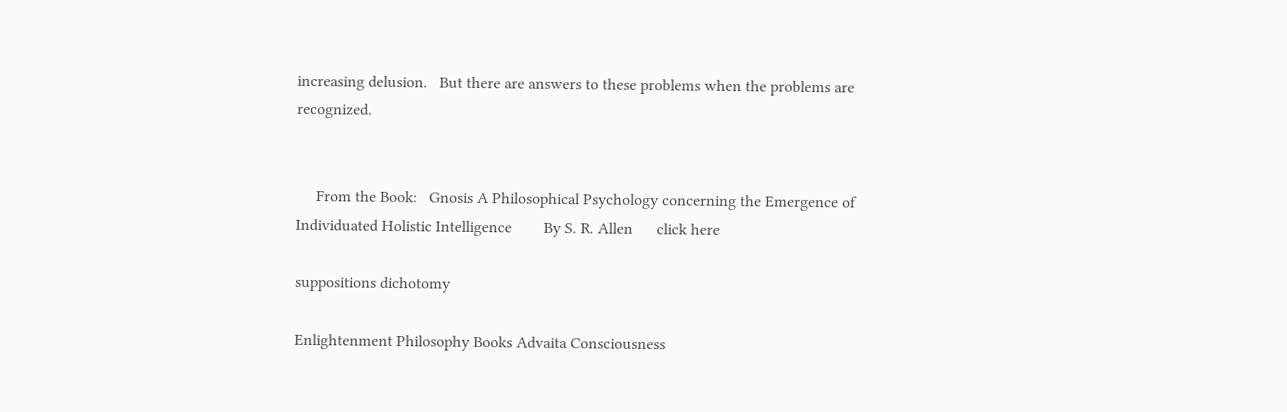increasing delusion.   But there are answers to these problems when the problems are recognized.


     From the Book:   Gnosis A Philosophical Psychology concerning the Emergence of Individuated Holistic Intelligence        By S. R. Allen      click here

suppositions dichotomy

Enlightenment Philosophy Books Advaita Consciousness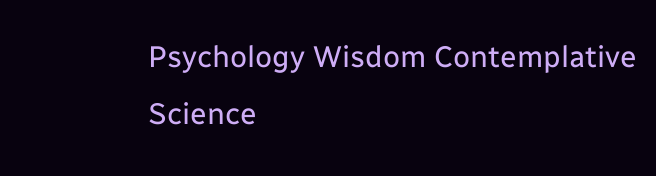Psychology Wisdom Contemplative Science